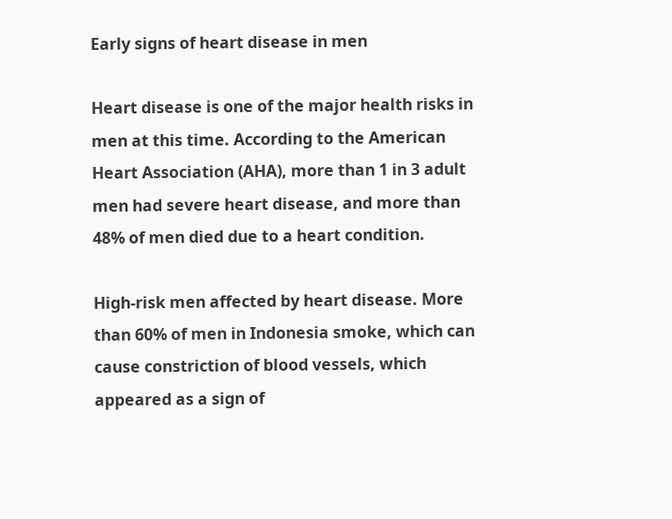Early signs of heart disease in men

Heart disease is one of the major health risks in men at this time. According to the American Heart Association (AHA), more than 1 in 3 adult men had severe heart disease, and more than 48% of men died due to a heart condition.

High-risk men affected by heart disease. More than 60% of men in Indonesia smoke, which can cause constriction of blood vessels, which appeared as a sign of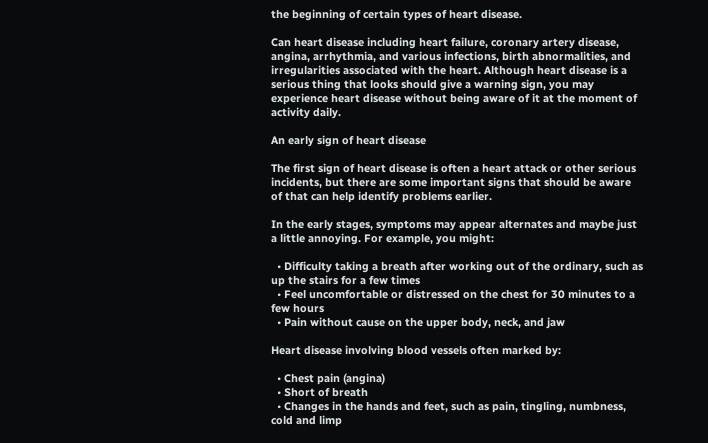the beginning of certain types of heart disease.

Can heart disease including heart failure, coronary artery disease, angina, arrhythmia, and various infections, birth abnormalities, and irregularities associated with the heart. Although heart disease is a serious thing that looks should give a warning sign, you may experience heart disease without being aware of it at the moment of activity daily.

An early sign of heart disease

The first sign of heart disease is often a heart attack or other serious incidents, but there are some important signs that should be aware of that can help identify problems earlier.

In the early stages, symptoms may appear alternates and maybe just a little annoying. For example, you might:

  • Difficulty taking a breath after working out of the ordinary, such as up the stairs for a few times
  • Feel uncomfortable or distressed on the chest for 30 minutes to a few hours
  • Pain without cause on the upper body, neck, and jaw

Heart disease involving blood vessels often marked by:

  • Chest pain (angina)
  • Short of breath
  • Changes in the hands and feet, such as pain, tingling, numbness, cold and limp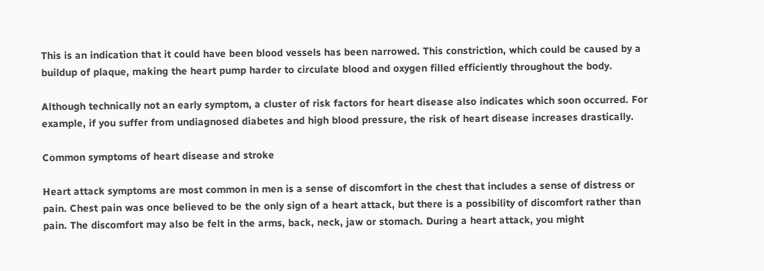This is an indication that it could have been blood vessels has been narrowed. This constriction, which could be caused by a buildup of plaque, making the heart pump harder to circulate blood and oxygen filled efficiently throughout the body.

Although technically not an early symptom, a cluster of risk factors for heart disease also indicates which soon occurred. For example, if you suffer from undiagnosed diabetes and high blood pressure, the risk of heart disease increases drastically.

Common symptoms of heart disease and stroke

Heart attack symptoms are most common in men is a sense of discomfort in the chest that includes a sense of distress or pain. Chest pain was once believed to be the only sign of a heart attack, but there is a possibility of discomfort rather than pain. The discomfort may also be felt in the arms, back, neck, jaw or stomach. During a heart attack, you might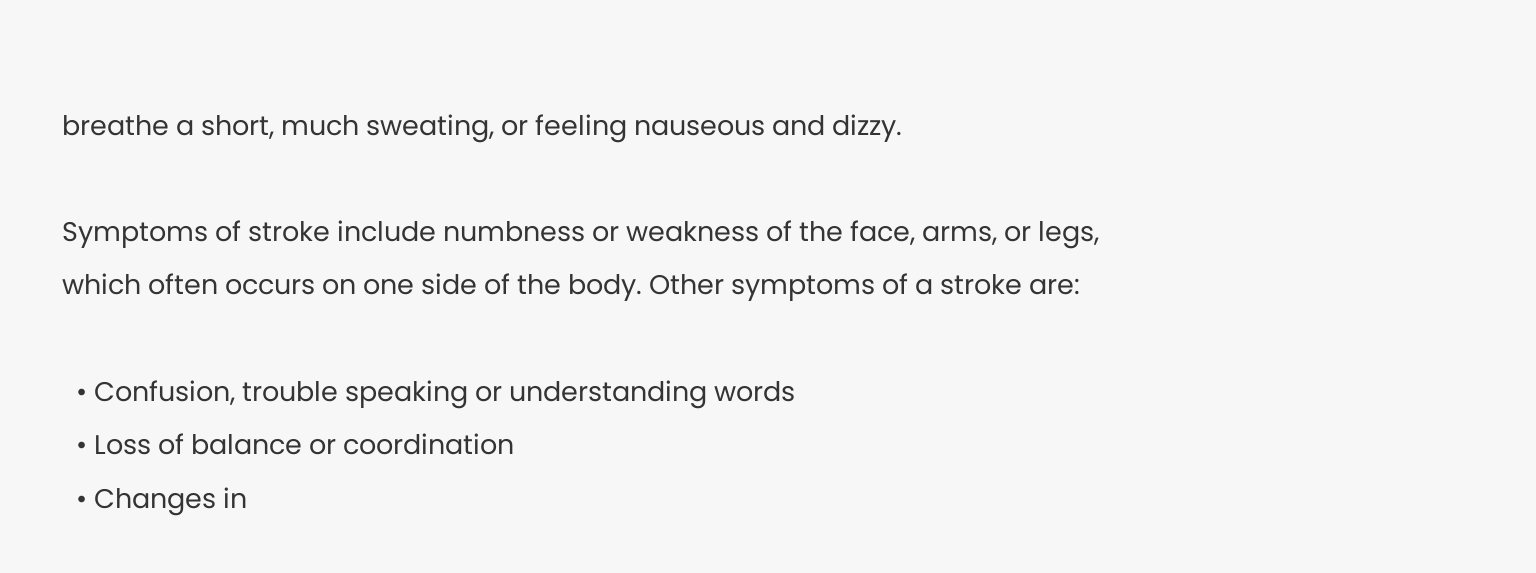breathe a short, much sweating, or feeling nauseous and dizzy.

Symptoms of stroke include numbness or weakness of the face, arms, or legs, which often occurs on one side of the body. Other symptoms of a stroke are:

  • Confusion, trouble speaking or understanding words
  • Loss of balance or coordination
  • Changes in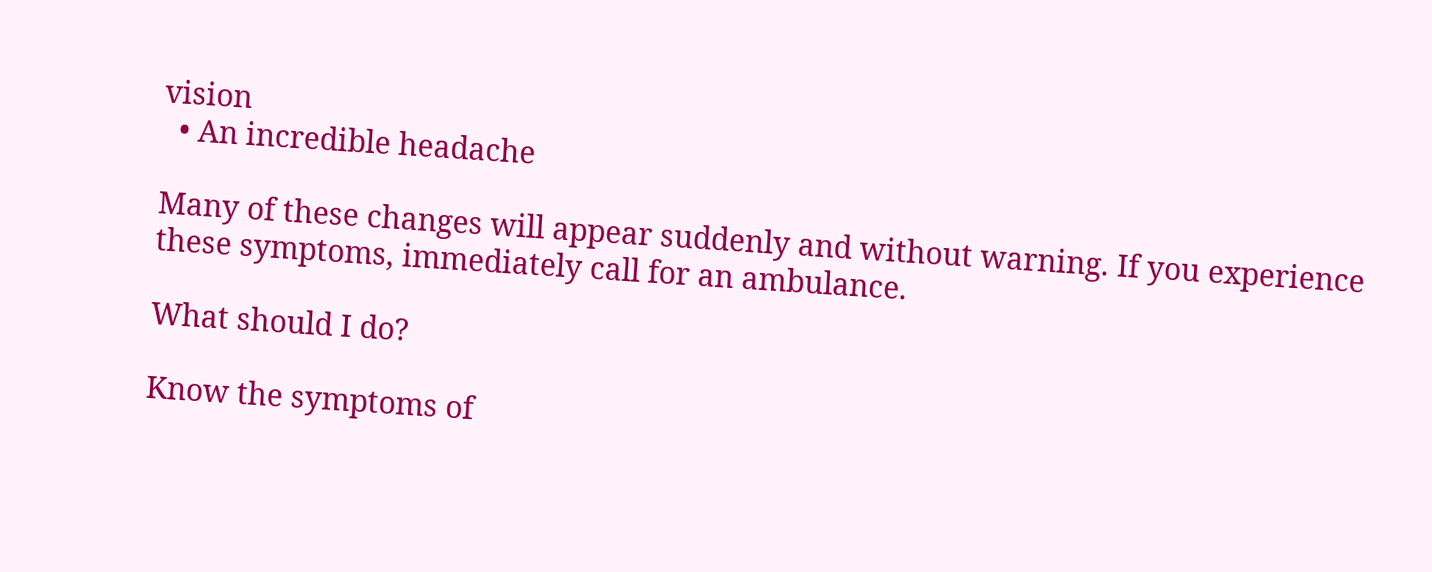vision
  • An incredible headache

Many of these changes will appear suddenly and without warning. If you experience these symptoms, immediately call for an ambulance.

What should I do?

Know the symptoms of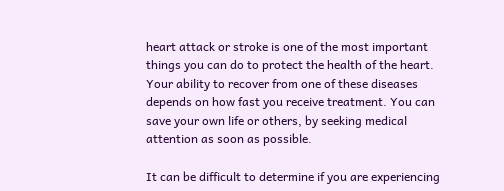heart attack or stroke is one of the most important things you can do to protect the health of the heart. Your ability to recover from one of these diseases depends on how fast you receive treatment. You can save your own life or others, by seeking medical attention as soon as possible.

It can be difficult to determine if you are experiencing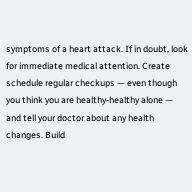symptoms of a heart attack. If in doubt, look for immediate medical attention. Create schedule regular checkups — even though you think you are healthy-healthy alone — and tell your doctor about any health changes. Build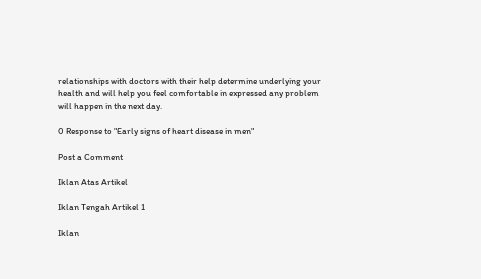relationships with doctors with their help determine underlying your health and will help you feel comfortable in expressed any problem will happen in the next day.

0 Response to "Early signs of heart disease in men"

Post a Comment

Iklan Atas Artikel

Iklan Tengah Artikel 1

Iklan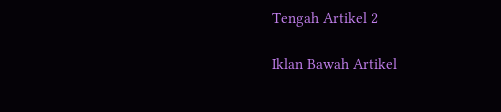Tengah Artikel 2

Iklan Bawah Artikel